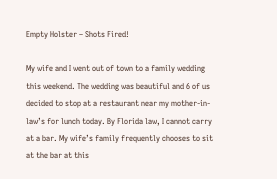Empty Holster – Shots Fired!

My wife and I went out of town to a family wedding this weekend. The wedding was beautiful and 6 of us decided to stop at a restaurant near my mother-in-law’s for lunch today. By Florida law, I cannot carry at a bar. My wife’s family frequently chooses to sit at the bar at this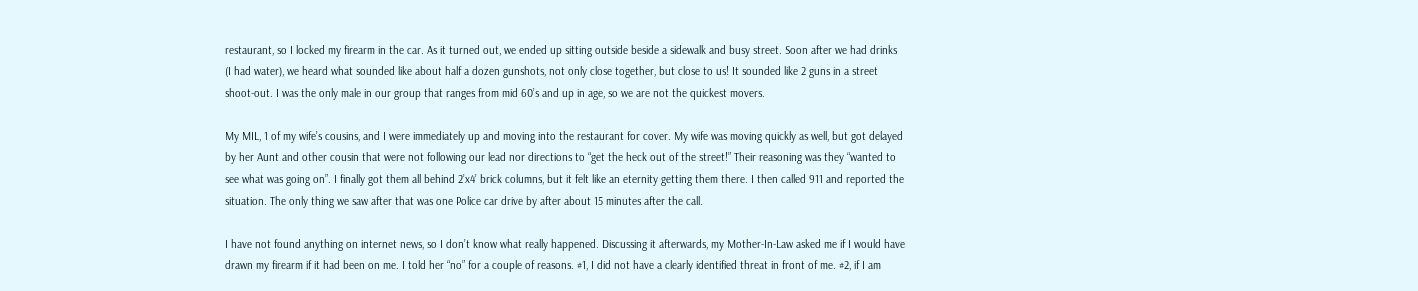restaurant, so I locked my firearm in the car. As it turned out, we ended up sitting outside beside a sidewalk and busy street. Soon after we had drinks (I had water), we heard what sounded like about half a dozen gunshots, not only close together, but close to us! It sounded like 2 guns in a street shoot-out. I was the only male in our group that ranges from mid 60’s and up in age, so we are not the quickest movers.

My MIL, 1 of my wife’s cousins, and I were immediately up and moving into the restaurant for cover. My wife was moving quickly as well, but got delayed by her Aunt and other cousin that were not following our lead nor directions to “get the heck out of the street!” Their reasoning was they “wanted to see what was going on”. I finally got them all behind 2’x4’ brick columns, but it felt like an eternity getting them there. I then called 911 and reported the situation. The only thing we saw after that was one Police car drive by after about 15 minutes after the call.

I have not found anything on internet news, so I don’t know what really happened. Discussing it afterwards, my Mother-In-Law asked me if I would have drawn my firearm if it had been on me. I told her “no” for a couple of reasons. #1, I did not have a clearly identified threat in front of me. #2, if I am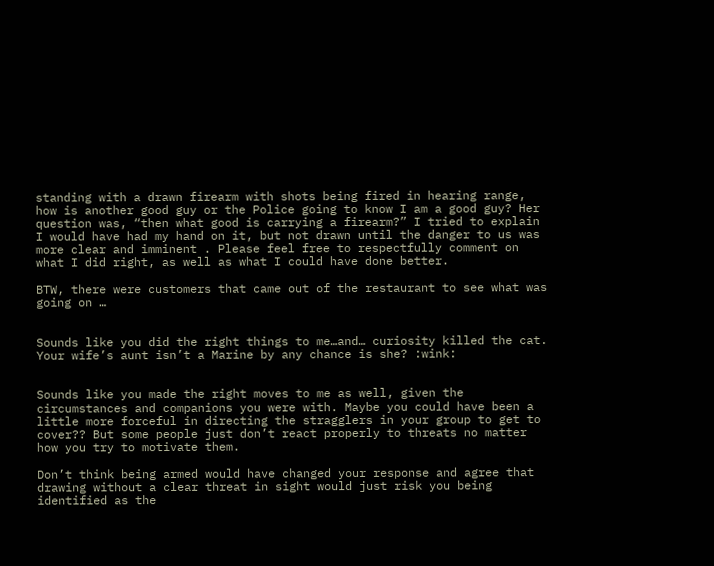standing with a drawn firearm with shots being fired in hearing range, how is another good guy or the Police going to know I am a good guy? Her question was, “then what good is carrying a firearm?” I tried to explain I would have had my hand on it, but not drawn until the danger to us was more clear and imminent . Please feel free to respectfully comment on what I did right, as well as what I could have done better.

BTW, there were customers that came out of the restaurant to see what was going on …


Sounds like you did the right things to me…and… curiosity killed the cat. Your wife’s aunt isn’t a Marine by any chance is she? :wink:


Sounds like you made the right moves to me as well, given the circumstances and companions you were with. Maybe you could have been a little more forceful in directing the stragglers in your group to get to cover?? But some people just don’t react properly to threats no matter how you try to motivate them.

Don’t think being armed would have changed your response and agree that drawing without a clear threat in sight would just risk you being identified as the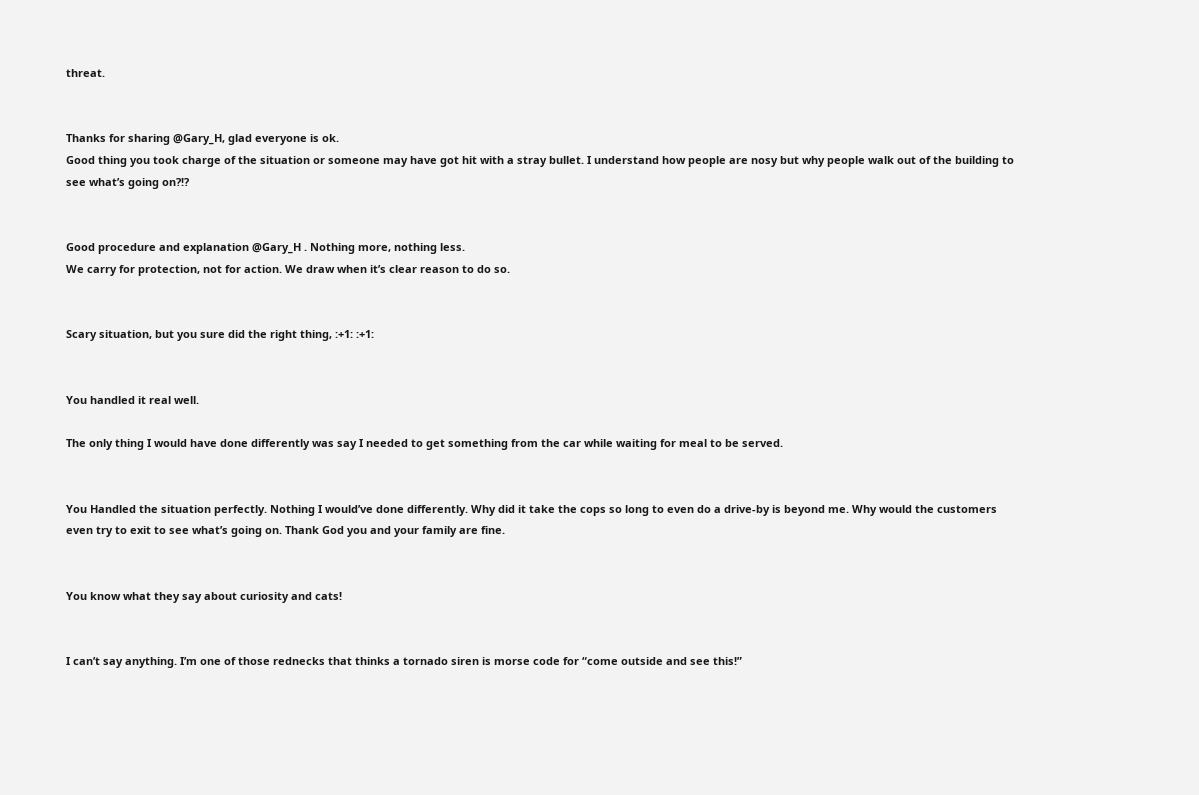threat.


Thanks for sharing @Gary_H, glad everyone is ok.
Good thing you took charge of the situation or someone may have got hit with a stray bullet. I understand how people are nosy but why people walk out of the building to see what’s going on?!?


Good procedure and explanation @Gary_H . Nothing more, nothing less.
We carry for protection, not for action. We draw when it’s clear reason to do so.


Scary situation, but you sure did the right thing, :+1: :+1:


You handled it real well.

The only thing I would have done differently was say I needed to get something from the car while waiting for meal to be served.


You Handled the situation perfectly. Nothing I would’ve done differently. Why did it take the cops so long to even do a drive-by is beyond me. Why would the customers even try to exit to see what’s going on. Thank God you and your family are fine.


You know what they say about curiosity and cats!


I can’t say anything. I’m one of those rednecks that thinks a tornado siren is morse code for “come outside and see this!”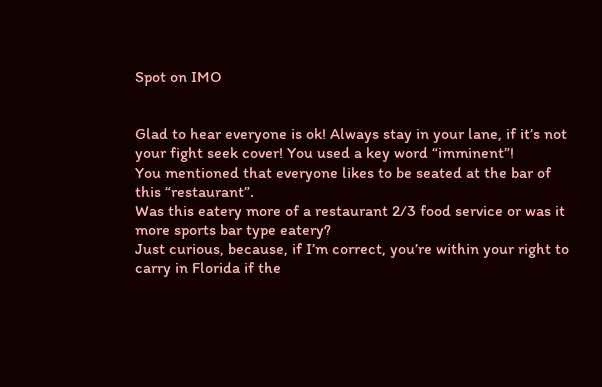Spot on IMO


Glad to hear everyone is ok! Always stay in your lane, if it’s not your fight seek cover! You used a key word “imminent”!
You mentioned that everyone likes to be seated at the bar of this “restaurant”.
Was this eatery more of a restaurant 2/3 food service or was it more sports bar type eatery?
Just curious, because, if I’m correct, you’re within your right to carry in Florida if the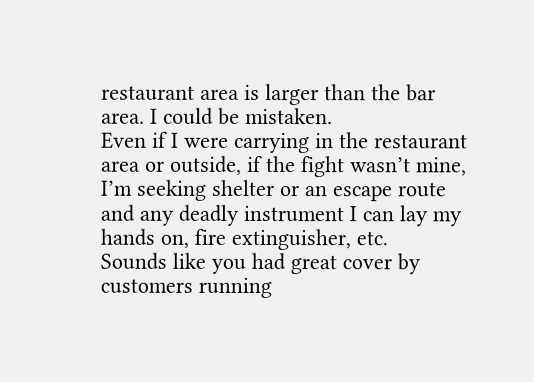restaurant area is larger than the bar area. I could be mistaken.
Even if I were carrying in the restaurant area or outside, if the fight wasn’t mine, I’m seeking shelter or an escape route and any deadly instrument I can lay my hands on, fire extinguisher, etc.
Sounds like you had great cover by customers running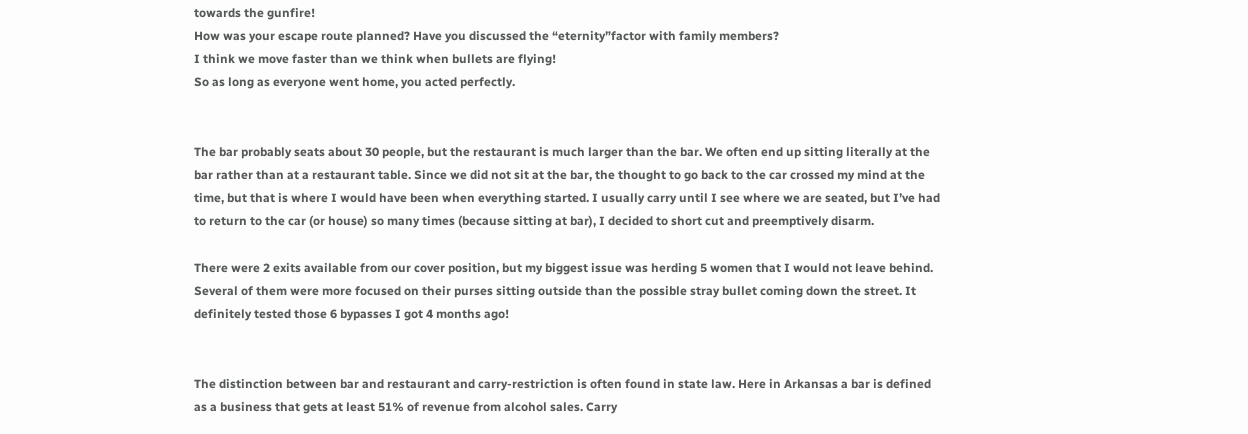towards the gunfire!
How was your escape route planned? Have you discussed the “eternity”factor with family members?
I think we move faster than we think when bullets are flying!
So as long as everyone went home, you acted perfectly.


The bar probably seats about 30 people, but the restaurant is much larger than the bar. We often end up sitting literally at the bar rather than at a restaurant table. Since we did not sit at the bar, the thought to go back to the car crossed my mind at the time, but that is where I would have been when everything started. I usually carry until I see where we are seated, but I’ve had to return to the car (or house) so many times (because sitting at bar), I decided to short cut and preemptively disarm.

There were 2 exits available from our cover position, but my biggest issue was herding 5 women that I would not leave behind. Several of them were more focused on their purses sitting outside than the possible stray bullet coming down the street. It definitely tested those 6 bypasses I got 4 months ago!


The distinction between bar and restaurant and carry-restriction is often found in state law. Here in Arkansas a bar is defined as a business that gets at least 51% of revenue from alcohol sales. Carry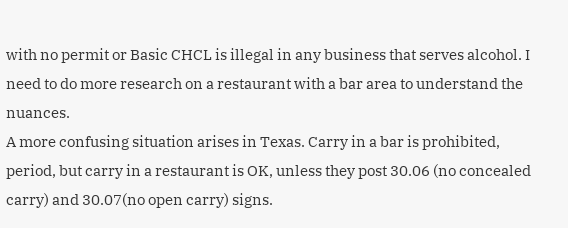with no permit or Basic CHCL is illegal in any business that serves alcohol. I need to do more research on a restaurant with a bar area to understand the nuances.
A more confusing situation arises in Texas. Carry in a bar is prohibited, period, but carry in a restaurant is OK, unless they post 30.06 (no concealed carry) and 30.07(no open carry) signs.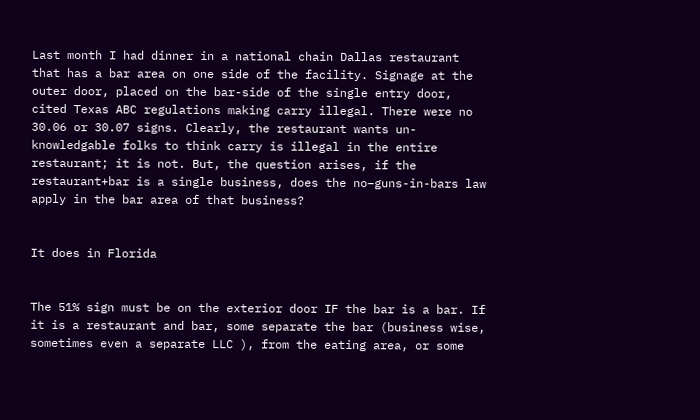Last month I had dinner in a national chain Dallas restaurant that has a bar area on one side of the facility. Signage at the outer door, placed on the bar-side of the single entry door, cited Texas ABC regulations making carry illegal. There were no 30.06 or 30.07 signs. Clearly, the restaurant wants un-knowledgable folks to think carry is illegal in the entire restaurant; it is not. But, the question arises, if the restaurant+bar is a single business, does the no–guns-in-bars law apply in the bar area of that business?


It does in Florida


The 51% sign must be on the exterior door IF the bar is a bar. If it is a restaurant and bar, some separate the bar (business wise, sometimes even a separate LLC ), from the eating area, or some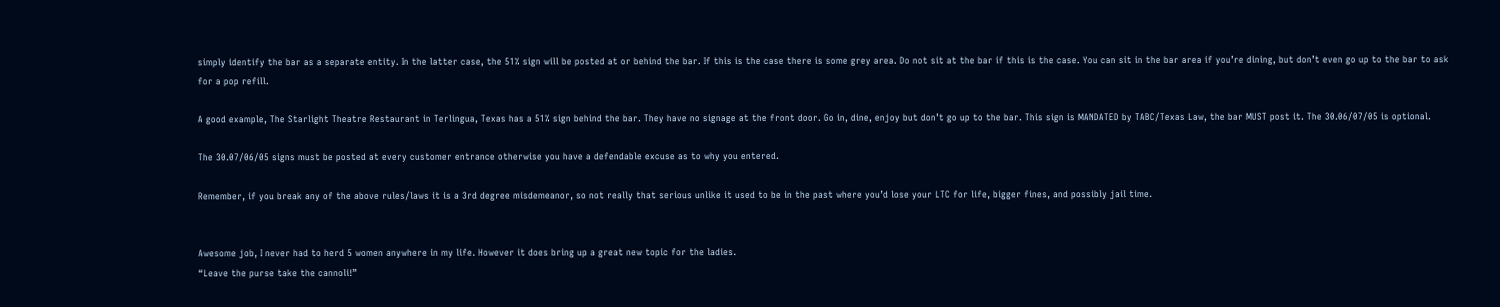simply identify the bar as a separate entity. In the latter case, the 51% sign will be posted at or behind the bar. If this is the case there is some grey area. Do not sit at the bar if this is the case. You can sit in the bar area if you’re dining, but don’t even go up to the bar to ask for a pop refill.

A good example, The Starlight Theatre Restaurant in Terlingua, Texas has a 51% sign behind the bar. They have no signage at the front door. Go in, dine, enjoy but don’t go up to the bar. This sign is MANDATED by TABC/Texas Law, the bar MUST post it. The 30.06/07/05 is optional.

The 30.07/06/05 signs must be posted at every customer entrance otherwise you have a defendable excuse as to why you entered.

Remember, if you break any of the above rules/laws it is a 3rd degree misdemeanor, so not really that serious unlike it used to be in the past where you’d lose your LTC for life, bigger fines, and possibly jail time.


Awesome job, I never had to herd 5 women anywhere in my life. However it does bring up a great new topic for the ladies.
“Leave the purse take the cannoli!”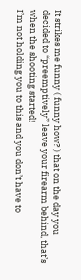It strikes me funny ( funny how? ) that on the day you decided to “preemptively” leave your firearm behind, that’s when the shooting started!
I’m not holding you to this and you don’t have to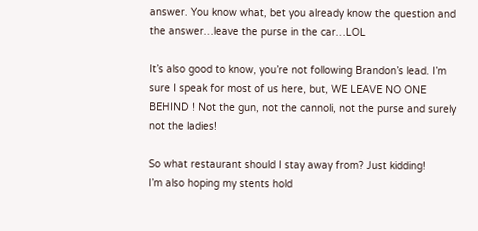answer. You know what, bet you already know the question and the answer…leave the purse in the car…LOL

It’s also good to know, you’re not following Brandon’s lead. I’m sure I speak for most of us here, but, WE LEAVE NO ONE BEHIND ! Not the gun, not the cannoli, not the purse and surely not the ladies!

So what restaurant should I stay away from? Just kidding!
I’m also hoping my stents hold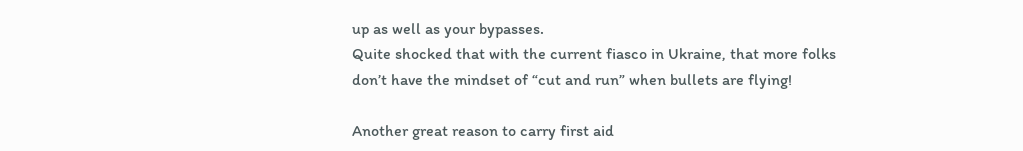up as well as your bypasses.
Quite shocked that with the current fiasco in Ukraine, that more folks don’t have the mindset of “cut and run” when bullets are flying!

Another great reason to carry first aid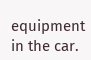equipment in the car.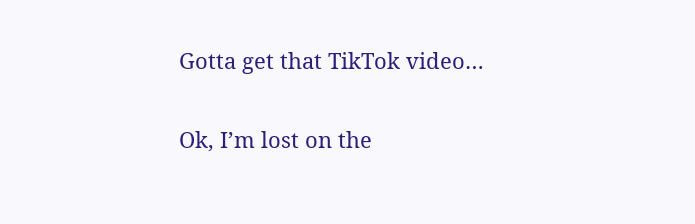Gotta get that TikTok video…


Ok, I’m lost on the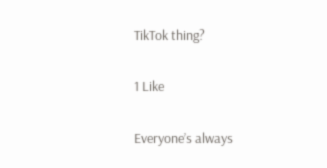TikTok thing?

1 Like

Everyone’s always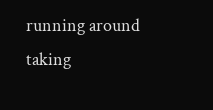running around taking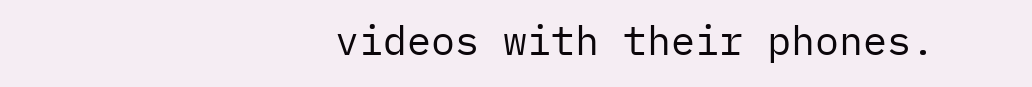videos with their phones.